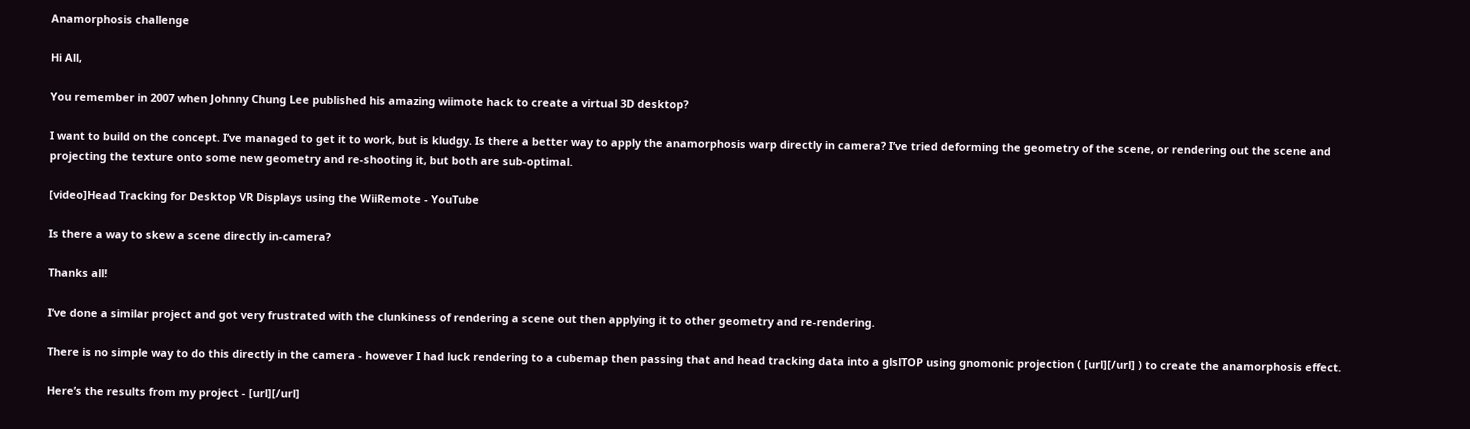Anamorphosis challenge

Hi All,

You remember in 2007 when Johnny Chung Lee published his amazing wiimote hack to create a virtual 3D desktop?

I want to build on the concept. I’ve managed to get it to work, but is kludgy. Is there a better way to apply the anamorphosis warp directly in camera? I’ve tried deforming the geometry of the scene, or rendering out the scene and projecting the texture onto some new geometry and re-shooting it, but both are sub-optimal.

[video]Head Tracking for Desktop VR Displays using the WiiRemote - YouTube

Is there a way to skew a scene directly in-camera?

Thanks all!

I’ve done a similar project and got very frustrated with the clunkiness of rendering a scene out then applying it to other geometry and re-rendering.

There is no simple way to do this directly in the camera - however I had luck rendering to a cubemap then passing that and head tracking data into a glslTOP using gnomonic projection ( [url][/url] ) to create the anamorphosis effect.

Here’s the results from my project - [url][/url]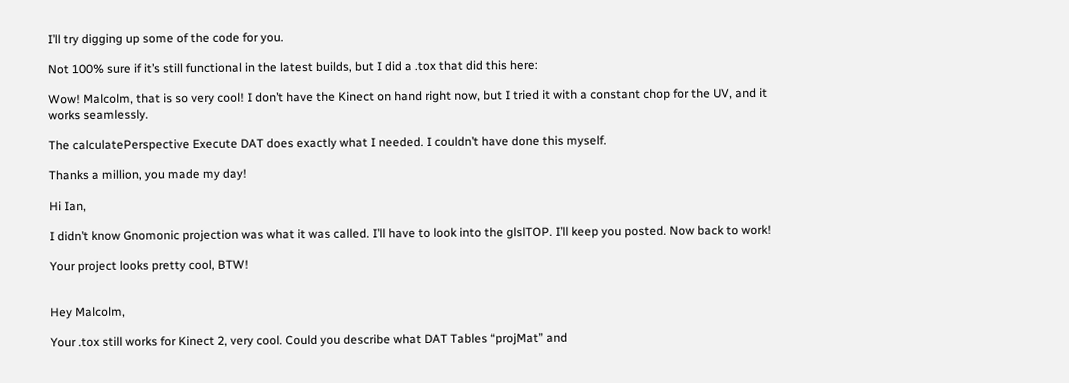I’ll try digging up some of the code for you.

Not 100% sure if it’s still functional in the latest builds, but I did a .tox that did this here:

Wow! Malcolm, that is so very cool! I don’t have the Kinect on hand right now, but I tried it with a constant chop for the UV, and it works seamlessly.

The calculatePerspective Execute DAT does exactly what I needed. I couldn’t have done this myself.

Thanks a million, you made my day!

Hi Ian,

I didn’t know Gnomonic projection was what it was called. I’ll have to look into the glslTOP. I’ll keep you posted. Now back to work!

Your project looks pretty cool, BTW!


Hey Malcolm,

Your .tox still works for Kinect 2, very cool. Could you describe what DAT Tables “projMat” and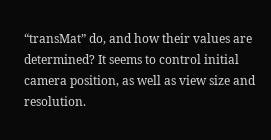“transMat” do, and how their values are determined? It seems to control initial camera position, as well as view size and resolution.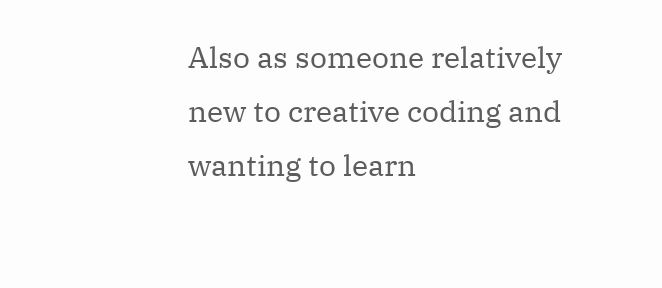Also as someone relatively new to creative coding and wanting to learn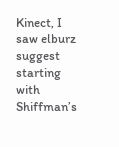Kinect, I saw elburz suggest starting with Shiffman’s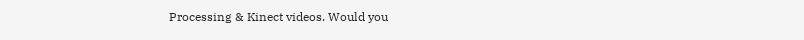Processing & Kinect videos. Would you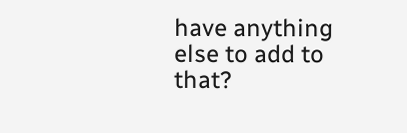have anything else to add to that?